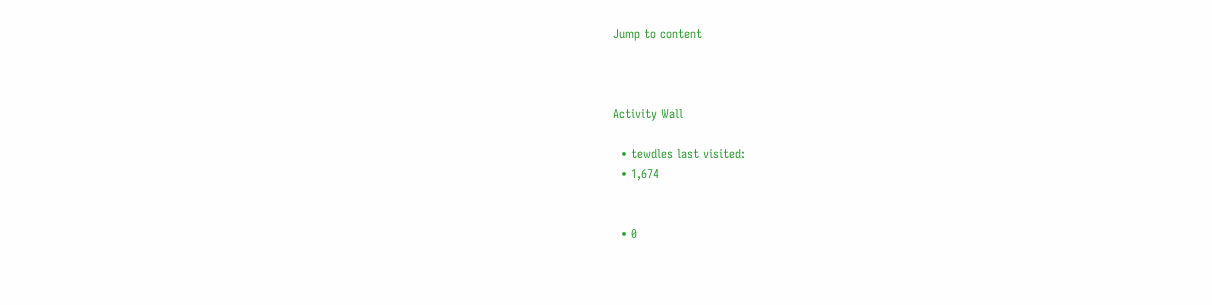Jump to content



Activity Wall

  • tewdles last visited:
  • 1,674


  • 0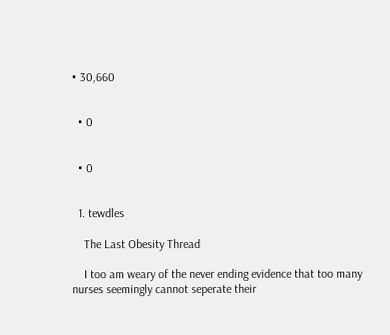• 30,660


  • 0


  • 0


  1. tewdles

    The Last Obesity Thread

    I too am weary of the never ending evidence that too many nurses seemingly cannot seperate their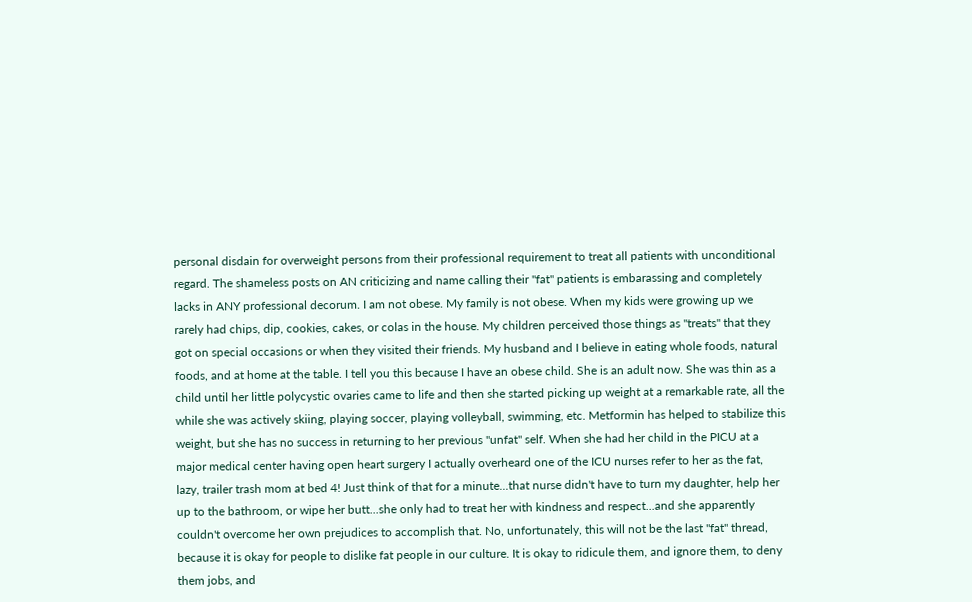personal disdain for overweight persons from their professional requirement to treat all patients with unconditional regard. The shameless posts on AN criticizing and name calling their "fat" patients is embarassing and completely lacks in ANY professional decorum. I am not obese. My family is not obese. When my kids were growing up we rarely had chips, dip, cookies, cakes, or colas in the house. My children perceived those things as "treats" that they got on special occasions or when they visited their friends. My husband and I believe in eating whole foods, natural foods, and at home at the table. I tell you this because I have an obese child. She is an adult now. She was thin as a child until her little polycystic ovaries came to life and then she started picking up weight at a remarkable rate, all the while she was actively skiing, playing soccer, playing volleyball, swimming, etc. Metformin has helped to stabilize this weight, but she has no success in returning to her previous "unfat" self. When she had her child in the PICU at a major medical center having open heart surgery I actually overheard one of the ICU nurses refer to her as the fat, lazy, trailer trash mom at bed 4! Just think of that for a minute...that nurse didn't have to turn my daughter, help her up to the bathroom, or wipe her butt...she only had to treat her with kindness and respect...and she apparently couldn't overcome her own prejudices to accomplish that. No, unfortunately, this will not be the last "fat" thread, because it is okay for people to dislike fat people in our culture. It is okay to ridicule them, and ignore them, to deny them jobs, and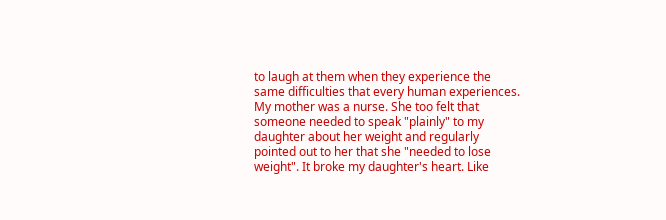to laugh at them when they experience the same difficulties that every human experiences. My mother was a nurse. She too felt that someone needed to speak "plainly" to my daughter about her weight and regularly pointed out to her that she "needed to lose weight". It broke my daughter's heart. Like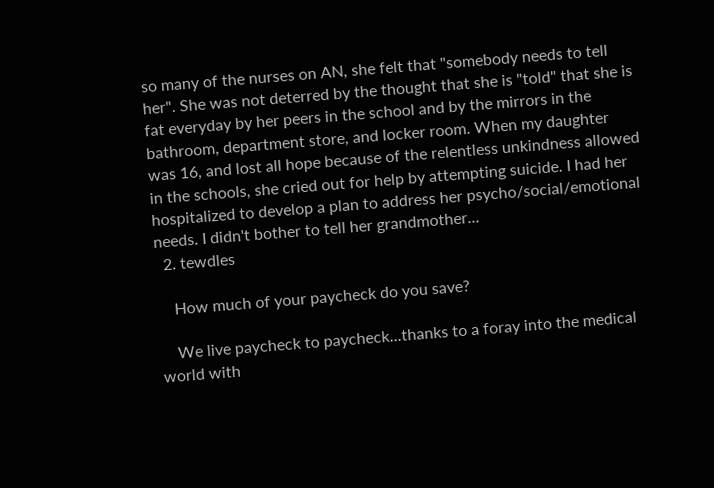so many of the nurses on AN, she felt that "somebody needs to tell her". She was not deterred by the thought that she is "told" that she is fat everyday by her peers in the school and by the mirrors in the bathroom, department store, and locker room. When my daughter was 16, and lost all hope because of the relentless unkindness allowed in the schools, she cried out for help by attempting suicide. I had her hospitalized to develop a plan to address her psycho/social/emotional needs. I didn't bother to tell her grandmother...
  2. tewdles

    How much of your paycheck do you save?

    We live paycheck to paycheck...thanks to a foray into the medical world with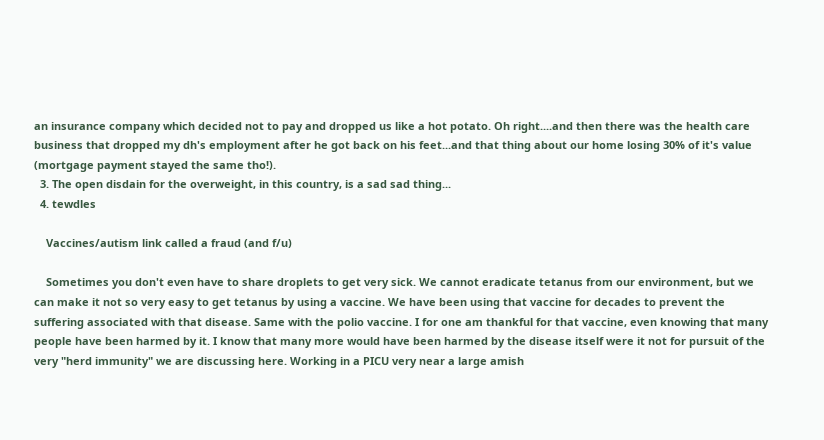an insurance company which decided not to pay and dropped us like a hot potato. Oh right....and then there was the health care business that dropped my dh's employment after he got back on his feet...and that thing about our home losing 30% of it's value (mortgage payment stayed the same tho!).
  3. The open disdain for the overweight, in this country, is a sad sad thing...
  4. tewdles

    Vaccines/autism link called a fraud (and f/u)

    Sometimes you don't even have to share droplets to get very sick. We cannot eradicate tetanus from our environment, but we can make it not so very easy to get tetanus by using a vaccine. We have been using that vaccine for decades to prevent the suffering associated with that disease. Same with the polio vaccine. I for one am thankful for that vaccine, even knowing that many people have been harmed by it. I know that many more would have been harmed by the disease itself were it not for pursuit of the very "herd immunity" we are discussing here. Working in a PICU very near a large amish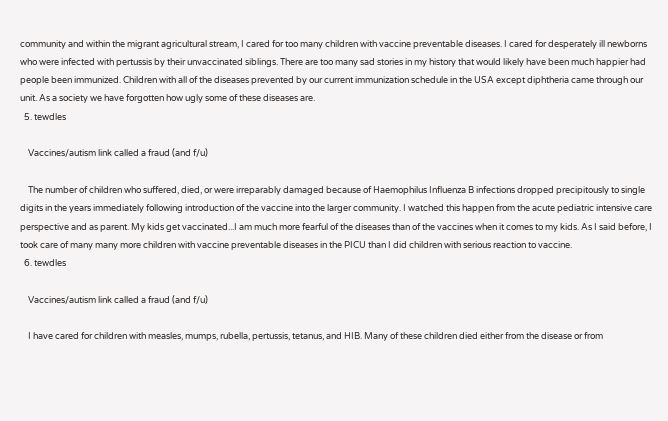community and within the migrant agricultural stream, I cared for too many children with vaccine preventable diseases. I cared for desperately ill newborns who were infected with pertussis by their unvaccinated siblings. There are too many sad stories in my history that would likely have been much happier had people been immunized. Children with all of the diseases prevented by our current immunization schedule in the USA except diphtheria came through our unit. As a society we have forgotten how ugly some of these diseases are.
  5. tewdles

    Vaccines/autism link called a fraud (and f/u)

    The number of children who suffered, died, or were irreparably damaged because of Haemophilus Influenza B infections dropped precipitously to single digits in the years immediately following introduction of the vaccine into the larger community. I watched this happen from the acute pediatric intensive care perspective and as parent. My kids get vaccinated...I am much more fearful of the diseases than of the vaccines when it comes to my kids. As I said before, I took care of many many more children with vaccine preventable diseases in the PICU than I did children with serious reaction to vaccine.
  6. tewdles

    Vaccines/autism link called a fraud (and f/u)

    I have cared for children with measles, mumps, rubella, pertussis, tetanus, and HIB. Many of these children died either from the disease or from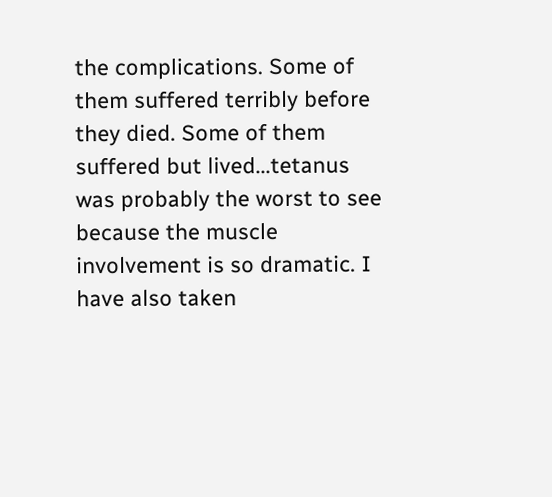the complications. Some of them suffered terribly before they died. Some of them suffered but lived...tetanus was probably the worst to see because the muscle involvement is so dramatic. I have also taken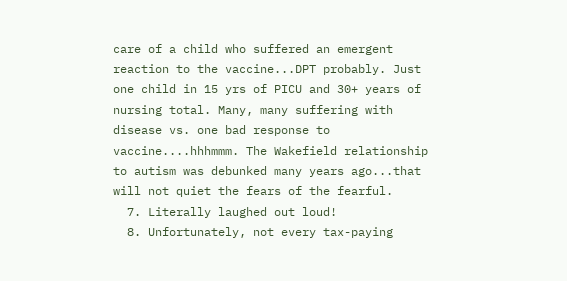care of a child who suffered an emergent reaction to the vaccine...DPT probably. Just one child in 15 yrs of PICU and 30+ years of nursing total. Many, many suffering with disease vs. one bad response to vaccine....hhhmmm. The Wakefield relationship to autism was debunked many years ago...that will not quiet the fears of the fearful.
  7. Literally laughed out loud!
  8. Unfortunately, not every tax-paying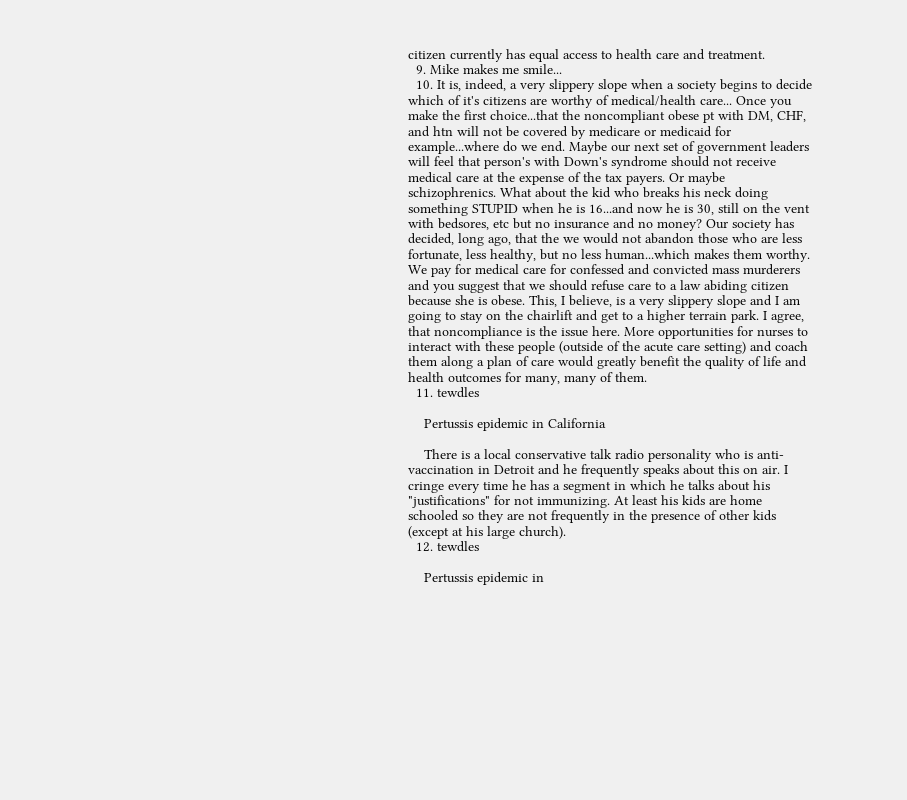citizen currently has equal access to health care and treatment.
  9. Mike makes me smile...
  10. It is, indeed, a very slippery slope when a society begins to decide which of it's citizens are worthy of medical/health care... Once you make the first choice...that the noncompliant obese pt with DM, CHF, and htn will not be covered by medicare or medicaid for example...where do we end. Maybe our next set of government leaders will feel that person's with Down's syndrome should not receive medical care at the expense of the tax payers. Or maybe schizophrenics. What about the kid who breaks his neck doing something STUPID when he is 16...and now he is 30, still on the vent with bedsores, etc but no insurance and no money? Our society has decided, long ago, that the we would not abandon those who are less fortunate, less healthy, but no less human...which makes them worthy. We pay for medical care for confessed and convicted mass murderers and you suggest that we should refuse care to a law abiding citizen because she is obese. This, I believe, is a very slippery slope and I am going to stay on the chairlift and get to a higher terrain park. I agree, that noncompliance is the issue here. More opportunities for nurses to interact with these people (outside of the acute care setting) and coach them along a plan of care would greatly benefit the quality of life and health outcomes for many, many of them.
  11. tewdles

    Pertussis epidemic in California

    There is a local conservative talk radio personality who is anti-vaccination in Detroit and he frequently speaks about this on air. I cringe every time he has a segment in which he talks about his "justifications" for not immunizing. At least his kids are home schooled so they are not frequently in the presence of other kids (except at his large church).
  12. tewdles

    Pertussis epidemic in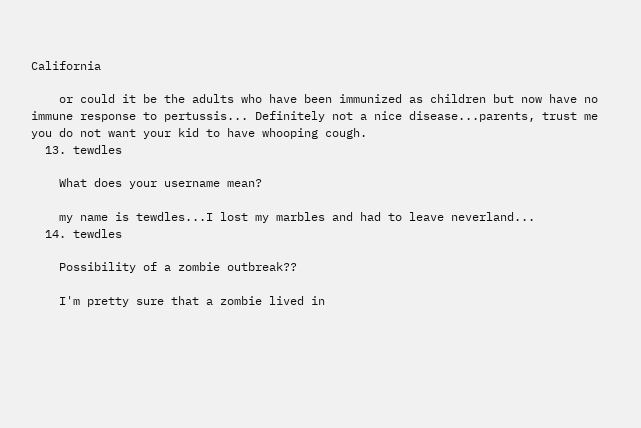California

    or could it be the adults who have been immunized as children but now have no immune response to pertussis... Definitely not a nice disease...parents, trust me you do not want your kid to have whooping cough.
  13. tewdles

    What does your username mean?

    my name is tewdles...I lost my marbles and had to leave neverland...
  14. tewdles

    Possibility of a zombie outbreak??

    I'm pretty sure that a zombie lived in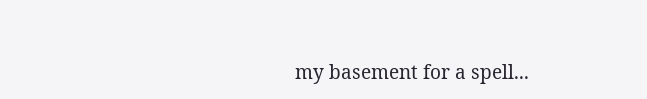my basement for a spell...